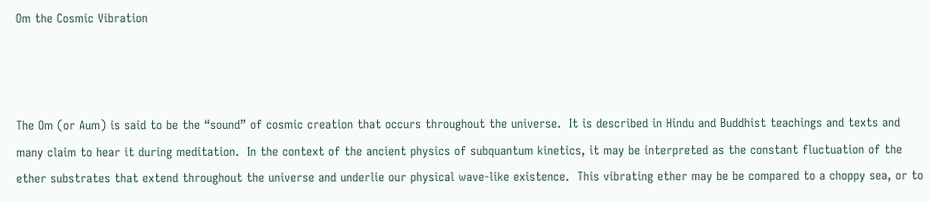Om the Cosmic Vibration



The Om (or Aum) is said to be the “sound” of cosmic creation that occurs throughout the universe.  It is described in Hindu and Buddhist teachings and texts and many claim to hear it during meditation.  In the context of the ancient physics of subquantum kinetics, it may be interpreted as the constant fluctuation of the ether substrates that extend throughout the universe and underlie our physical wave-like existence.  This vibrating ether may be be compared to a choppy sea, or to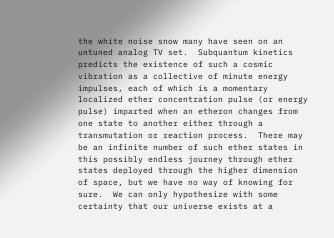the white noise snow many have seen on an untuned analog TV set.  Subquantum kinetics predicts the existence of such a cosmic vibration as a collective of minute energy impulses, each of which is a momentary localized ether concentration pulse (or energy pulse) imparted when an etheron changes from one state to another either through a transmutation or reaction process.  There may be an infinite number of such ether states in this possibly endless journey through ether states deployed through the higher dimension of space, but we have no way of knowing for sure.  We can only hypothesize with some certainty that our universe exists at a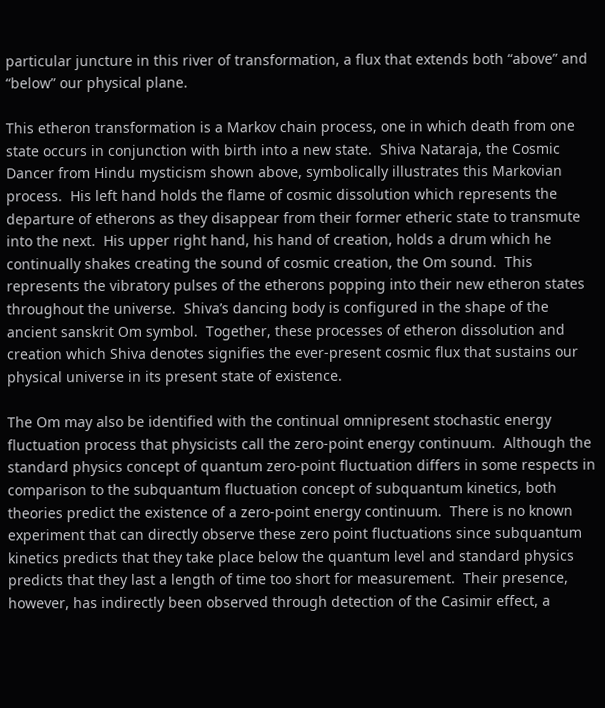particular juncture in this river of transformation, a flux that extends both “above” and “below” our physical plane.

This etheron transformation is a Markov chain process, one in which death from one state occurs in conjunction with birth into a new state.  Shiva Nataraja, the Cosmic Dancer from Hindu mysticism shown above, symbolically illustrates this Markovian process.  His left hand holds the flame of cosmic dissolution which represents the departure of etherons as they disappear from their former etheric state to transmute into the next.  His upper right hand, his hand of creation, holds a drum which he continually shakes creating the sound of cosmic creation, the Om sound.  This represents the vibratory pulses of the etherons popping into their new etheron states throughout the universe.  Shiva’s dancing body is configured in the shape of the ancient sanskrit Om symbol.  Together, these processes of etheron dissolution and creation which Shiva denotes signifies the ever-present cosmic flux that sustains our physical universe in its present state of existence.

The Om may also be identified with the continual omnipresent stochastic energy fluctuation process that physicists call the zero-point energy continuum.  Although the standard physics concept of quantum zero-point fluctuation differs in some respects in comparison to the subquantum fluctuation concept of subquantum kinetics, both theories predict the existence of a zero-point energy continuum.  There is no known experiment that can directly observe these zero point fluctuations since subquantum kinetics predicts that they take place below the quantum level and standard physics predicts that they last a length of time too short for measurement.  Their presence, however, has indirectly been observed through detection of the Casimir effect, a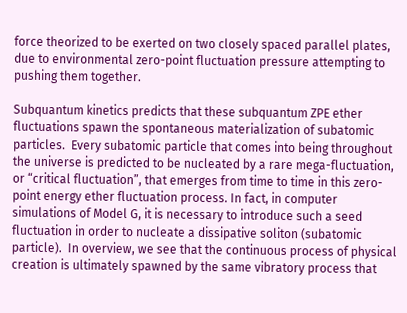force theorized to be exerted on two closely spaced parallel plates, due to environmental zero-point fluctuation pressure attempting to pushing them together.

Subquantum kinetics predicts that these subquantum ZPE ether fluctuations spawn the spontaneous materialization of subatomic particles.  Every subatomic particle that comes into being throughout the universe is predicted to be nucleated by a rare mega-fluctuation, or “critical fluctuation”, that emerges from time to time in this zero-point energy ether fluctuation process. In fact, in computer simulations of Model G, it is necessary to introduce such a seed fluctuation in order to nucleate a dissipative soliton (subatomic particle).  In overview, we see that the continuous process of physical creation is ultimately spawned by the same vibratory process that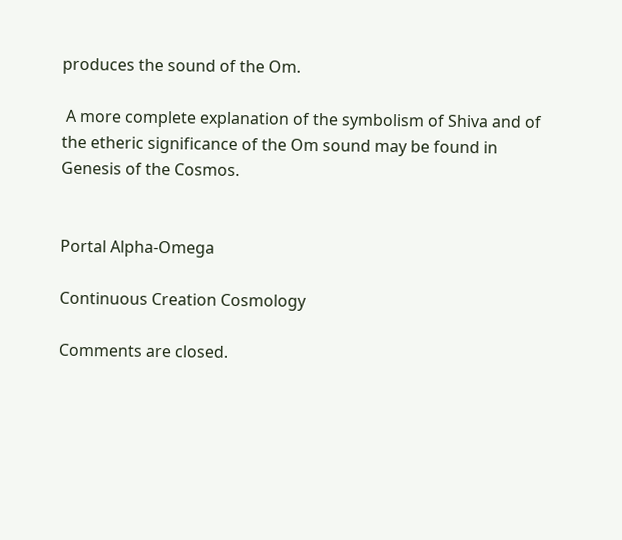produces the sound of the Om.

 A more complete explanation of the symbolism of Shiva and of the etheric significance of the Om sound may be found in Genesis of the Cosmos.


Portal Alpha-Omega

Continuous Creation Cosmology

Comments are closed.